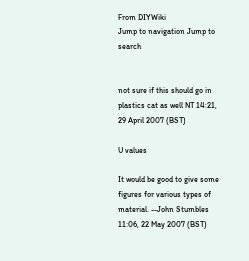From DIYWiki
Jump to navigation Jump to search


not sure if this should go in plastics cat as well NT 14:21, 29 April 2007 (BST)

U values

It would be good to give some figures for various types of material. --John Stumbles 11:06, 22 May 2007 (BST)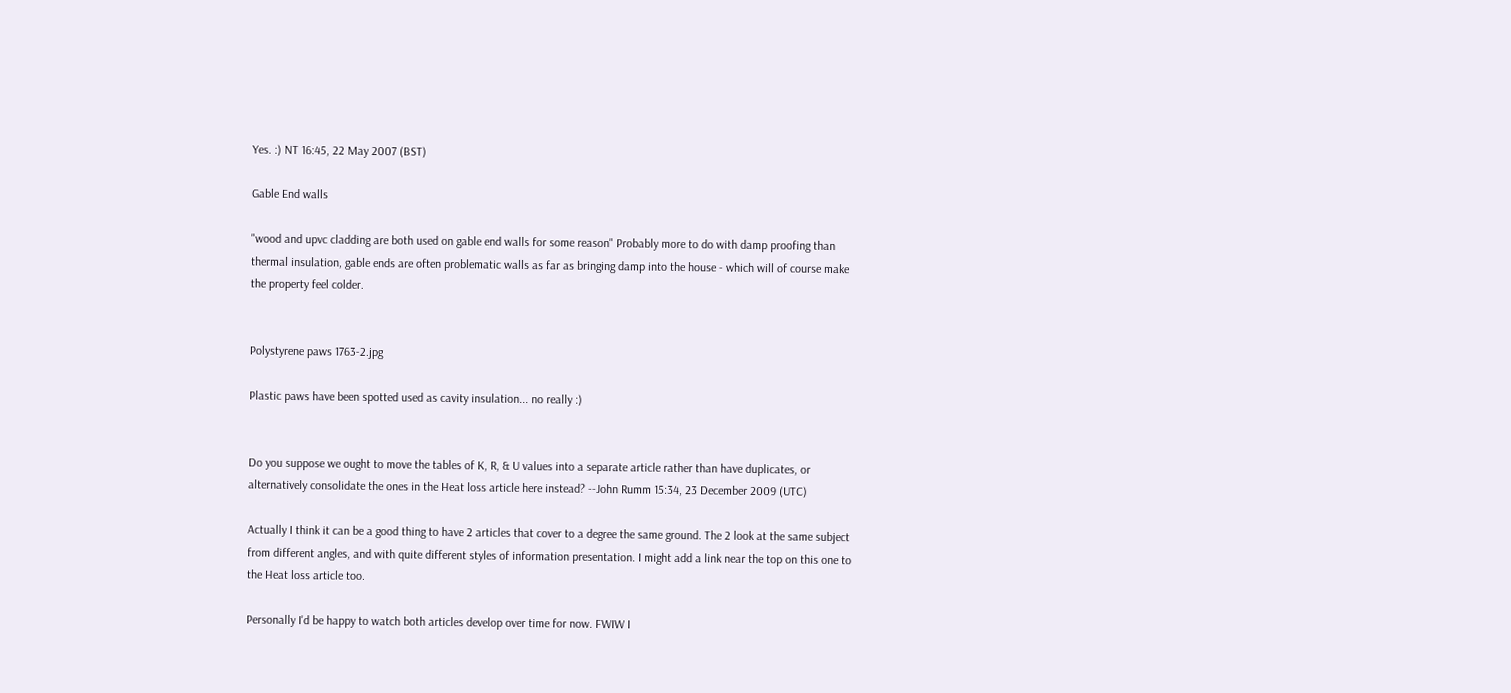Yes. :) NT 16:45, 22 May 2007 (BST)

Gable End walls

"wood and upvc cladding are both used on gable end walls for some reason" Probably more to do with damp proofing than thermal insulation, gable ends are often problematic walls as far as bringing damp into the house - which will of course make the property feel colder.


Polystyrene paws 1763-2.jpg

Plastic paws have been spotted used as cavity insulation... no really :)


Do you suppose we ought to move the tables of K, R, & U values into a separate article rather than have duplicates, or alternatively consolidate the ones in the Heat loss article here instead? --John Rumm 15:34, 23 December 2009 (UTC)

Actually I think it can be a good thing to have 2 articles that cover to a degree the same ground. The 2 look at the same subject from different angles, and with quite different styles of information presentation. I might add a link near the top on this one to the Heat loss article too.

Personally I'd be happy to watch both articles develop over time for now. FWIW I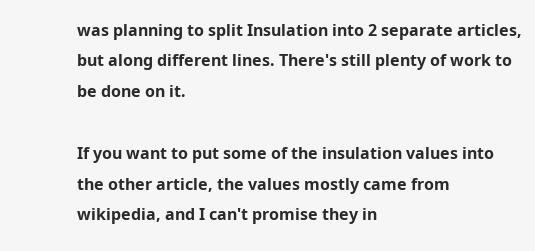was planning to split Insulation into 2 separate articles, but along different lines. There's still plenty of work to be done on it.

If you want to put some of the insulation values into the other article, the values mostly came from wikipedia, and I can't promise they in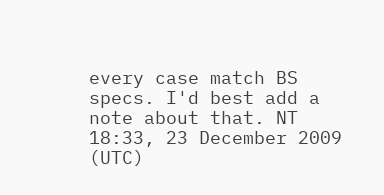every case match BS specs. I'd best add a note about that. NT 18:33, 23 December 2009 (UTC)